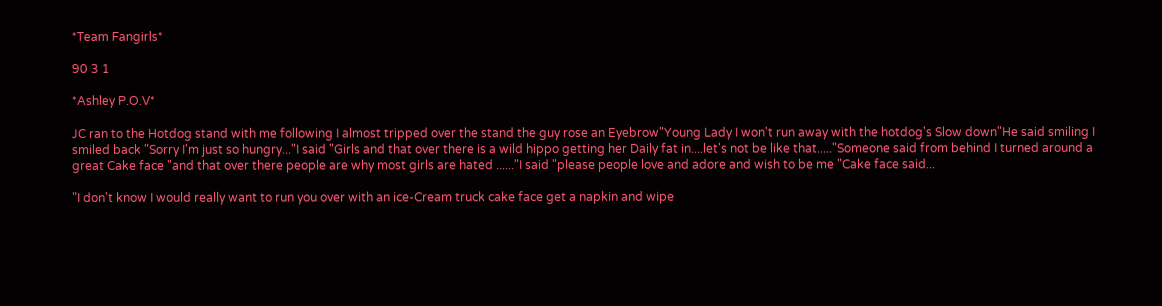*Team Fangirls*

90 3 1

*Ashley P.O.V*

JC ran to the Hotdog stand with me following I almost tripped over the stand the guy rose an Eyebrow"Young Lady I won't run away with the hotdog's Slow down"He said smiling I smiled back "Sorry I'm just so hungry..."I said "Girls and that over there is a wild hippo getting her Daily fat in....let's not be like that....."Someone said from behind I turned around a great Cake face "and that over there people are why most girls are hated ......"I said "please people love and adore and wish to be me "Cake face said...

"I don't know I would really want to run you over with an ice-Cream truck cake face get a napkin and wipe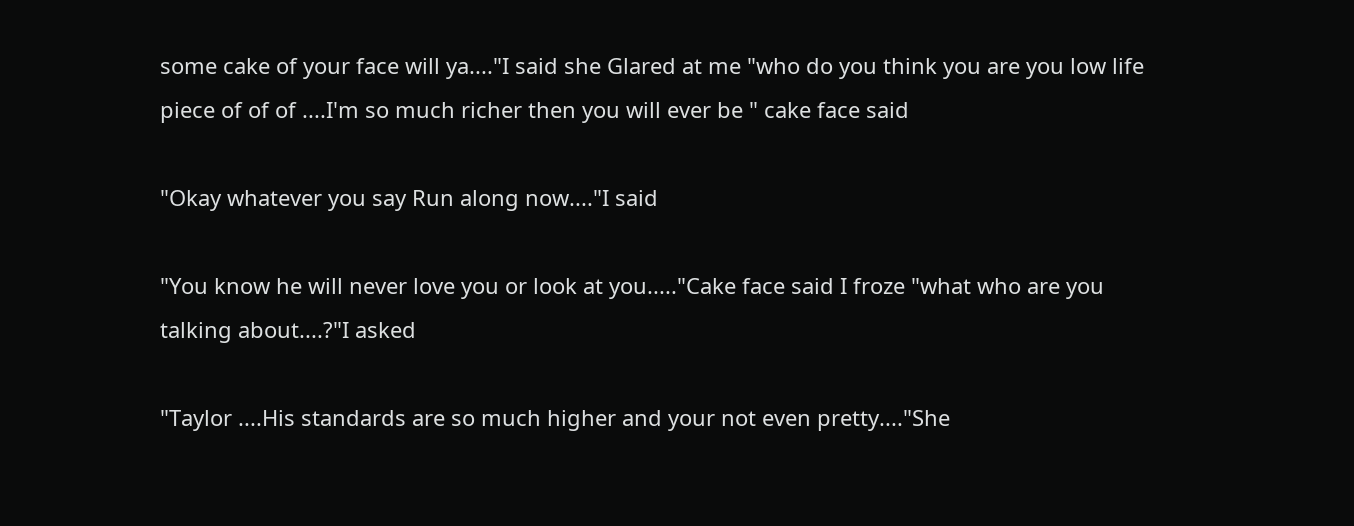some cake of your face will ya...."I said she Glared at me "who do you think you are you low life piece of of of ....I'm so much richer then you will ever be " cake face said

"Okay whatever you say Run along now...."I said

"You know he will never love you or look at you....."Cake face said I froze "what who are you talking about....?"I asked

"Taylor ....His standards are so much higher and your not even pretty...."She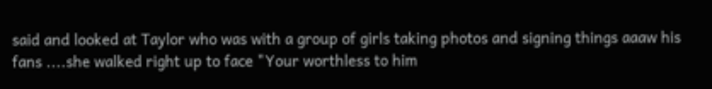said and looked at Taylor who was with a group of girls taking photos and signing things aaaw his fans ....she walked right up to face "Your worthless to him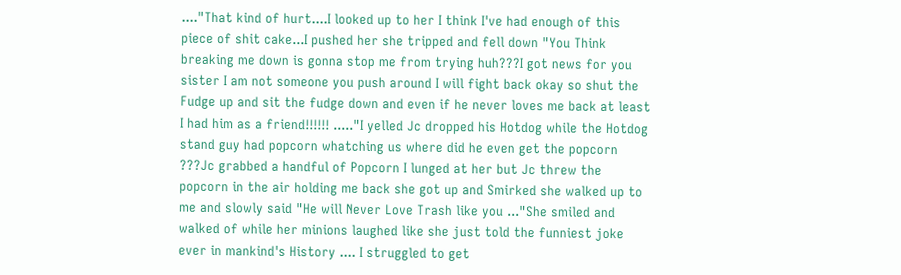...."That kind of hurt....I looked up to her I think I've had enough of this piece of shit cake...I pushed her she tripped and fell down "You Think breaking me down is gonna stop me from trying huh???I got news for you sister I am not someone you push around I will fight back okay so shut the Fudge up and sit the fudge down and even if he never loves me back at least I had him as a friend!!!!!! ....."I yelled Jc dropped his Hotdog while the Hotdog stand guy had popcorn whatching us where did he even get the popcorn ???Jc grabbed a handful of Popcorn I lunged at her but Jc threw the popcorn in the air holding me back she got up and Smirked she walked up to me and slowly said "He will Never Love Trash like you ..."She smiled and walked of while her minions laughed like she just told the funniest joke ever in mankind's History .... I struggled to get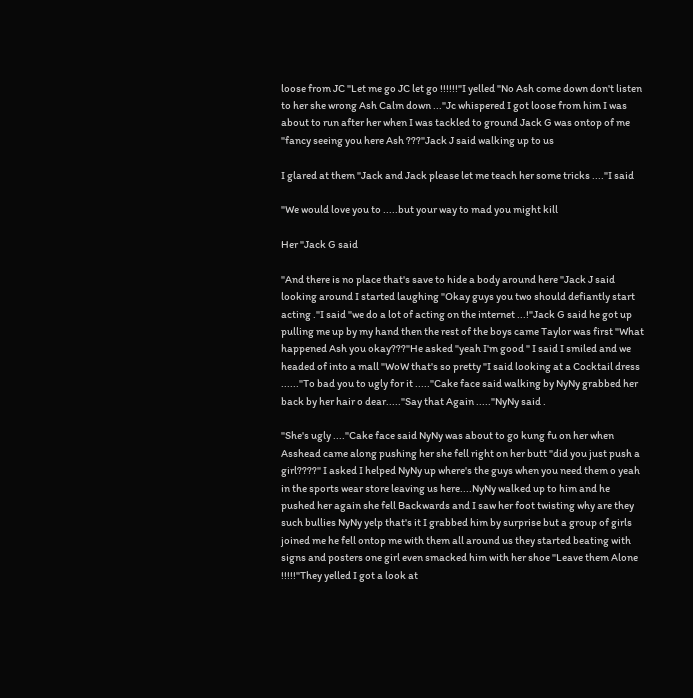loose from JC "Let me go JC let go !!!!!!"I yelled "No Ash come down don't listen to her she wrong Ash Calm down ..."Jc whispered I got loose from him I was about to run after her when I was tackled to ground Jack G was ontop of me "fancy seeing you here Ash ???"Jack J said walking up to us

I glared at them "Jack and Jack please let me teach her some tricks ...."I said

"We would love you to .....but your way to mad you might kill

Her "Jack G said

"And there is no place that's save to hide a body around here "Jack J said looking around I started laughing "Okay guys you two should defiantly start acting ."I said "we do a lot of acting on the internet ...!"Jack G said he got up pulling me up by my hand then the rest of the boys came Taylor was first "What happened Ash you okay???"He asked "yeah I'm good " I said I smiled and we headed of into a mall "WoW that's so pretty "I said looking at a Cocktail dress ......"To bad you to ugly for it ....."Cake face said walking by NyNy grabbed her back by her hair o dear....."Say that Again ....."NyNy said .

"She's ugly ...."Cake face said NyNy was about to go kung fu on her when Asshead came along pushing her she fell right on her butt "did you just push a girl????" I asked I helped NyNy up where's the guys when you need them o yeah in the sports wear store leaving us here....NyNy walked up to him and he pushed her again she fell Backwards and I saw her foot twisting why are they such bullies NyNy yelp that's it I grabbed him by surprise but a group of girls joined me he fell ontop me with them all around us they started beating with signs and posters one girl even smacked him with her shoe "Leave them Alone !!!!!"They yelled I got a look at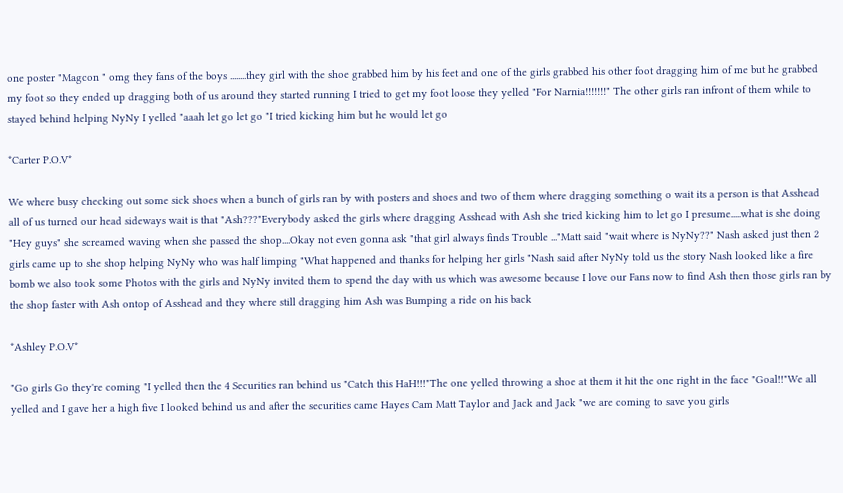one poster "Magcon " omg they fans of the boys ........they girl with the shoe grabbed him by his feet and one of the girls grabbed his other foot dragging him of me but he grabbed my foot so they ended up dragging both of us around they started running I tried to get my foot loose they yelled "For Narnia!!!!!!!" The other girls ran infront of them while to stayed behind helping NyNy I yelled "aaah let go let go "I tried kicking him but he would let go

*Carter P.O.V*

We where busy checking out some sick shoes when a bunch of girls ran by with posters and shoes and two of them where dragging something o wait its a person is that Asshead all of us turned our head sideways wait is that "Ash???"Everybody asked the girls where dragging Asshead with Ash she tried kicking him to let go I presume.....what is she doing "Hey guys" she screamed waving when she passed the shop....Okay not even gonna ask "that girl always finds Trouble ..."Matt said "wait where is NyNy??" Nash asked just then 2 girls came up to she shop helping NyNy who was half limping "What happened and thanks for helping her girls "Nash said after NyNy told us the story Nash looked like a fire bomb we also took some Photos with the girls and NyNy invited them to spend the day with us which was awesome because I love our Fans now to find Ash then those girls ran by the shop faster with Ash ontop of Asshead and they where still dragging him Ash was Bumping a ride on his back

*Ashley P.O.V*

"Go girls Go they're coming "I yelled then the 4 Securities ran behind us "Catch this HaH!!!"The one yelled throwing a shoe at them it hit the one right in the face "Goal!!"We all yelled and I gave her a high five I looked behind us and after the securities came Hayes Cam Matt Taylor and Jack and Jack "we are coming to save you girls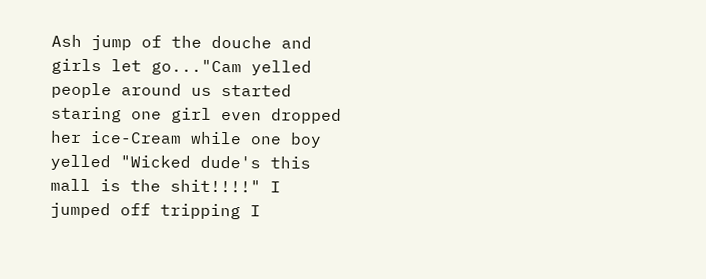Ash jump of the douche and girls let go..."Cam yelled people around us started staring one girl even dropped her ice-Cream while one boy yelled "Wicked dude's this mall is the shit!!!!" I jumped off tripping I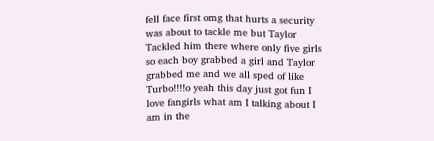fell face first omg that hurts a security was about to tackle me but Taylor Tackled him there where only five girls so each boy grabbed a girl and Taylor grabbed me and we all sped of like Turbo!!!!o yeah this day just got fun I love fangirls what am I talking about I am in the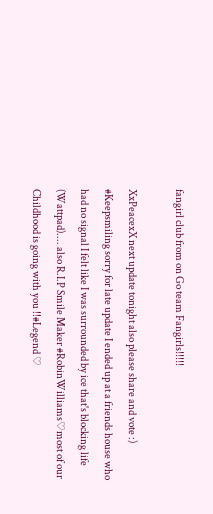fangirl club from on Go team Fangirls!!!!!

XxPeacexX next update tonight also please share and vote :) #Keepsmiling sorry for late update I ended up at a friends house who had no signal I felt like I was surrounded by ice that's blocking life (Wattpad).... also R.I.P Smile Maker #RobinWilliams♡most of our Childhood is going with you !!#Legend ♡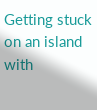Getting stuck on an island with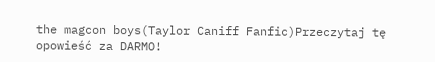the magcon boys(Taylor Caniff Fanfic)Przeczytaj tę opowieść za DARMO!